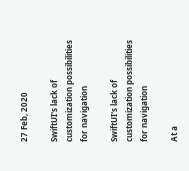27 Feb, 2020

SwiftUI's lack of customization possibilities for navigation

SwiftUI's lack of customization possibilities for navigation

At a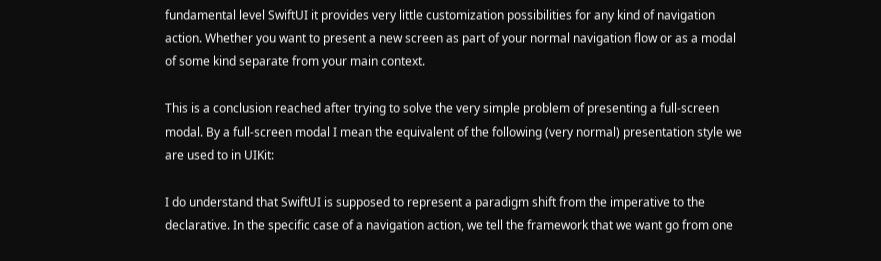fundamental level SwiftUI it provides very little customization possibilities for any kind of navigation action. Whether you want to present a new screen as part of your normal navigation flow or as a modal of some kind separate from your main context.

This is a conclusion reached after trying to solve the very simple problem of presenting a full-screen modal. By a full-screen modal I mean the equivalent of the following (very normal) presentation style we are used to in UIKit:

I do understand that SwiftUI is supposed to represent a paradigm shift from the imperative to the declarative. In the specific case of a navigation action, we tell the framework that we want go from one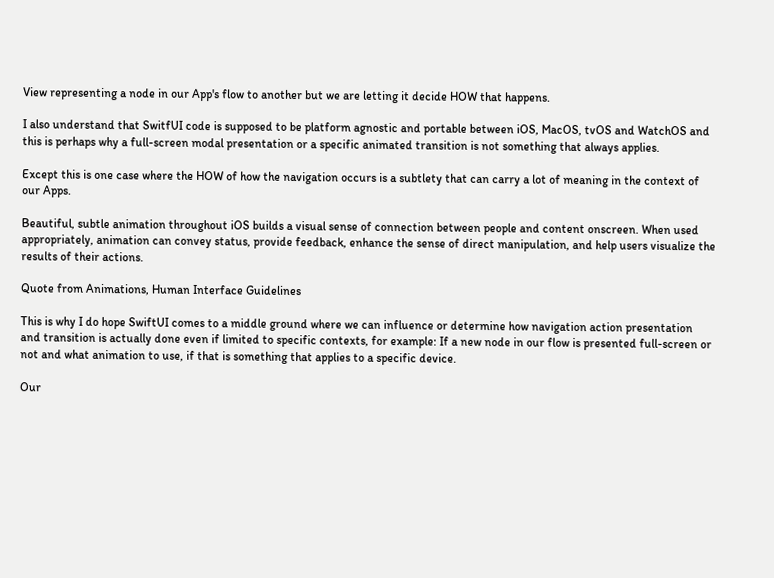View representing a node in our App's flow to another but we are letting it decide HOW that happens.

I also understand that SwitfUI code is supposed to be platform agnostic and portable between iOS, MacOS, tvOS and WatchOS and this is perhaps why a full-screen modal presentation or a specific animated transition is not something that always applies.

Except this is one case where the HOW of how the navigation occurs is a subtlety that can carry a lot of meaning in the context of our Apps.

Beautiful, subtle animation throughout iOS builds a visual sense of connection between people and content onscreen. When used appropriately, animation can convey status, provide feedback, enhance the sense of direct manipulation, and help users visualize the results of their actions.

Quote from Animations, Human Interface Guidelines

This is why I do hope SwiftUI comes to a middle ground where we can influence or determine how navigation action presentation and transition is actually done even if limited to specific contexts, for example: If a new node in our flow is presented full-screen or not and what animation to use, if that is something that applies to a specific device.

Our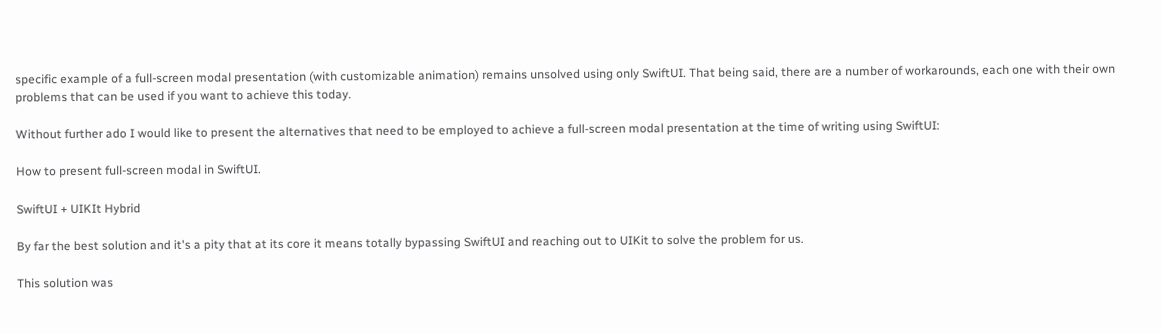specific example of a full-screen modal presentation (with customizable animation) remains unsolved using only SwiftUI. That being said, there are a number of workarounds, each one with their own problems that can be used if you want to achieve this today.

Without further ado I would like to present the alternatives that need to be employed to achieve a full-screen modal presentation at the time of writing using SwiftUI:

How to present full-screen modal in SwiftUI.

SwiftUI + UIKIt Hybrid

By far the best solution and it's a pity that at its core it means totally bypassing SwiftUI and reaching out to UIKit to solve the problem for us.

This solution was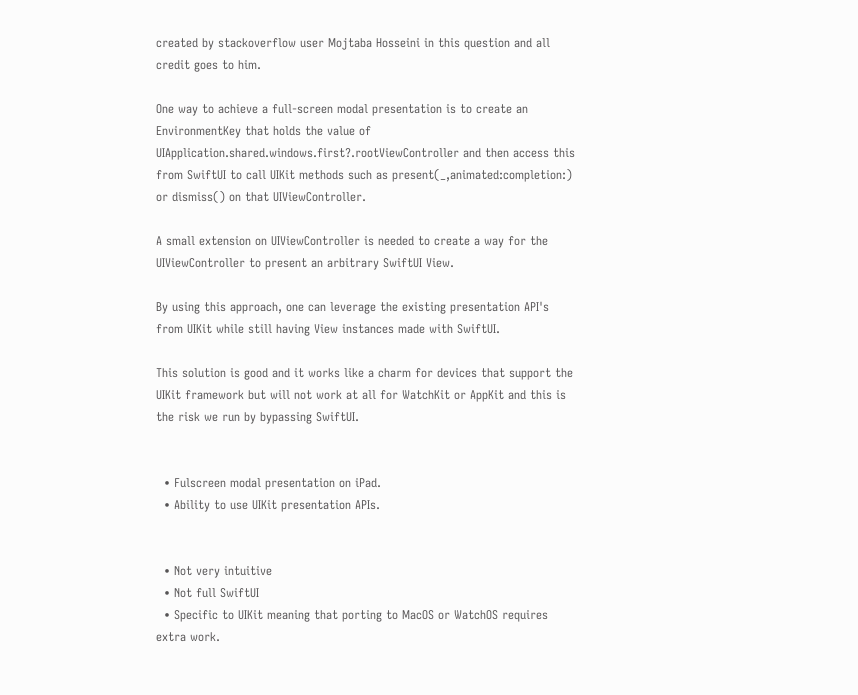created by stackoverflow user Mojtaba Hosseini in this question and all credit goes to him.

One way to achieve a full-screen modal presentation is to create an EnvironmentKey that holds the value of UIApplication.shared.windows.first?.rootViewController and then access this from SwiftUI to call UIKit methods such as present(_,animated:completion:) or dismiss() on that UIViewController.

A small extension on UIViewController is needed to create a way for the UIViewController to present an arbitrary SwiftUI View.

By using this approach, one can leverage the existing presentation API's from UIKit while still having View instances made with SwiftUI.

This solution is good and it works like a charm for devices that support the UIKit framework but will not work at all for WatchKit or AppKit and this is the risk we run by bypassing SwiftUI.


  • Fulscreen modal presentation on iPad.
  • Ability to use UIKit presentation APIs.


  • Not very intuitive
  • Not full SwiftUI
  • Specific to UIKit meaning that porting to MacOS or WatchOS requires extra work.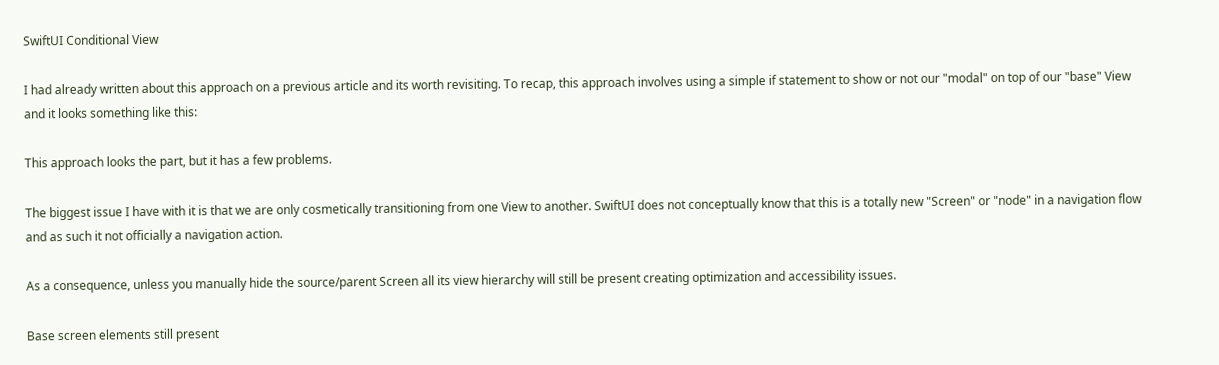SwiftUI Conditional View

I had already written about this approach on a previous article and its worth revisiting. To recap, this approach involves using a simple if statement to show or not our "modal" on top of our "base" View and it looks something like this:

This approach looks the part, but it has a few problems.

The biggest issue I have with it is that we are only cosmetically transitioning from one View to another. SwiftUI does not conceptually know that this is a totally new "Screen" or "node" in a navigation flow and as such it not officially a navigation action.

As a consequence, unless you manually hide the source/parent Screen all its view hierarchy will still be present creating optimization and accessibility issues.

Base screen elements still present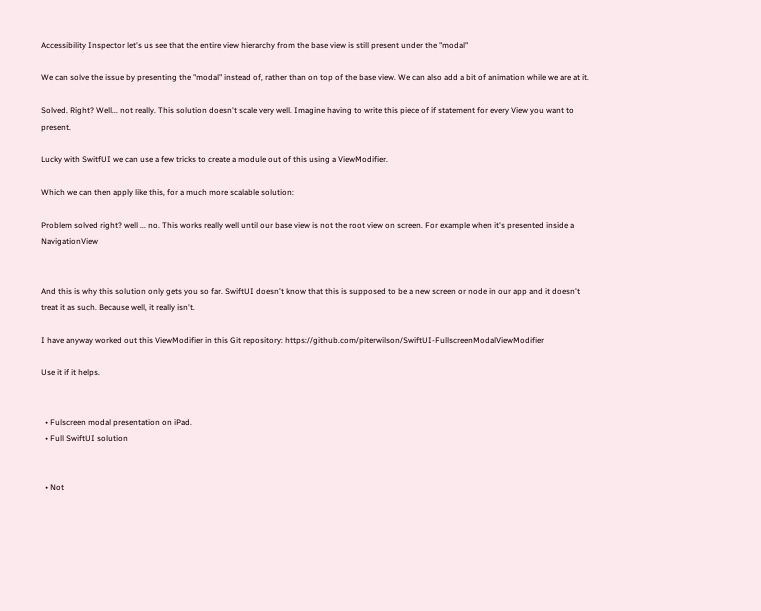Accessibility Inspector let's us see that the entire view hierarchy from the base view is still present under the "modal"

We can solve the issue by presenting the "modal" instead of, rather than on top of the base view. We can also add a bit of animation while we are at it.

Solved. Right? Well... not really. This solution doesn't scale very well. Imagine having to write this piece of if statement for every View you want to present.

Lucky with SwitfUI we can use a few tricks to create a module out of this using a ViewModifier.

Which we can then apply like this, for a much more scalable solution:

Problem solved right? well ... no. This works really well until our base view is not the root view on screen. For example when it's presented inside a NavigationView


And this is why this solution only gets you so far. SwiftUI doesn't know that this is supposed to be a new screen or node in our app and it doesn't treat it as such. Because well, it really isn't.

I have anyway worked out this ViewModifier in this Git repository: https://github.com/piterwilson/SwiftUI-FullscreenModalViewModifier

Use it if it helps.


  • Fulscreen modal presentation on iPad.
  • Full SwiftUI solution


  • Not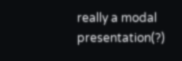really a modal presentation(?)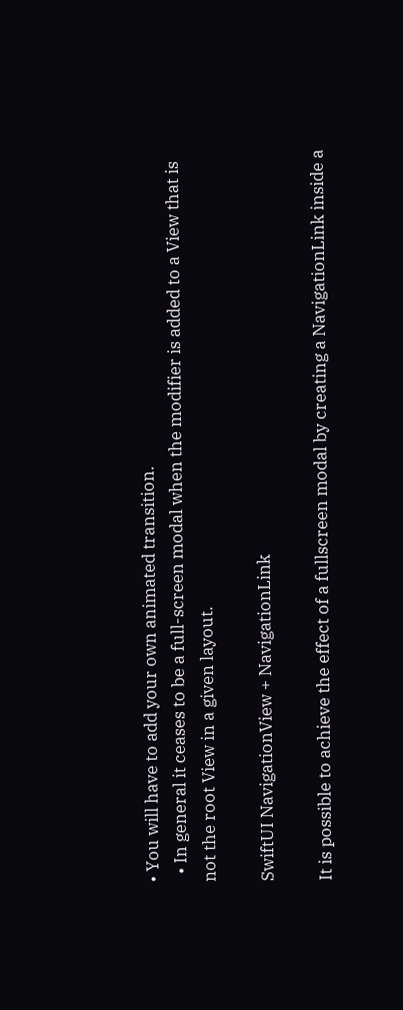• You will have to add your own animated transition.
  • In general it ceases to be a full-screen modal when the modifier is added to a View that is not the root View in a given layout.

SwiftUI NavigationView + NavigationLink

It is possible to achieve the effect of a fullscreen modal by creating a NavigationLink inside a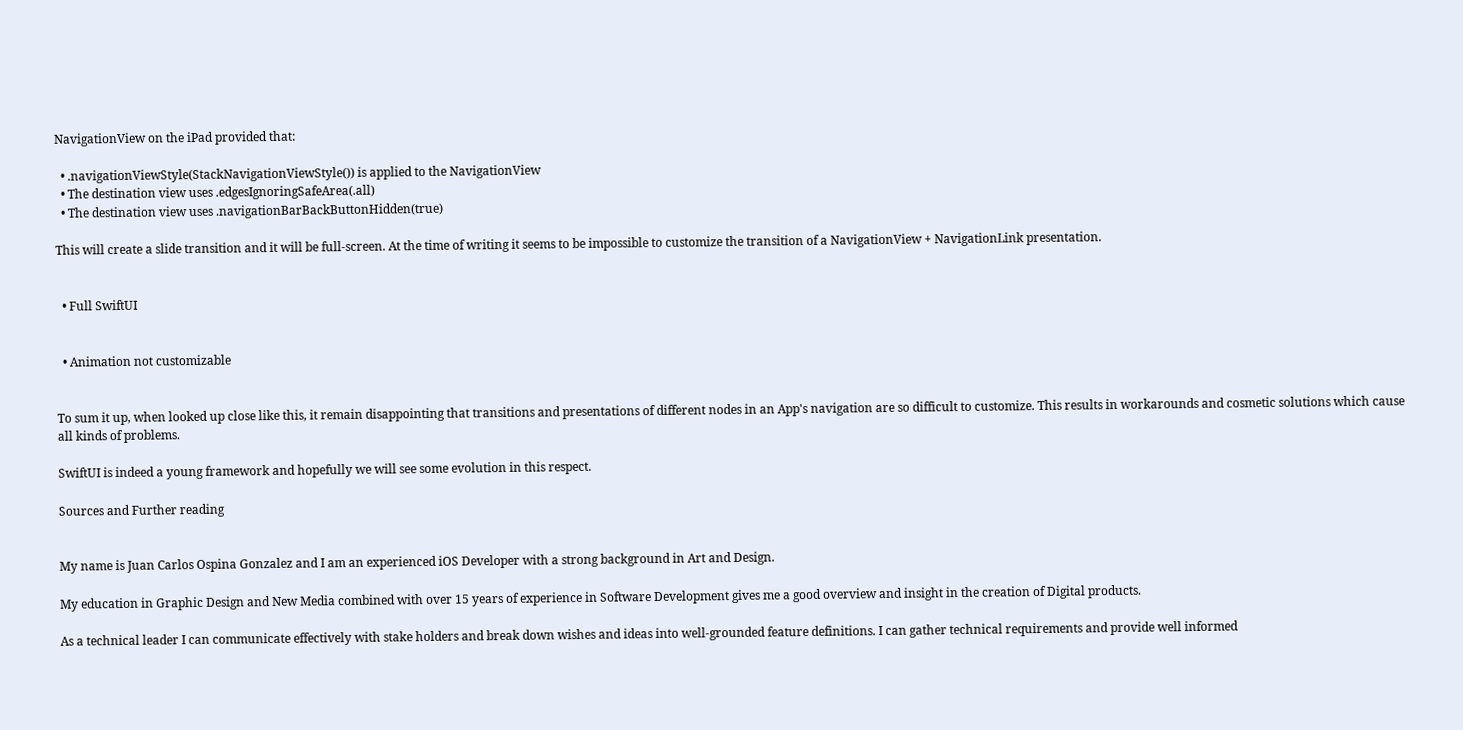NavigationView on the iPad provided that:

  • .navigationViewStyle(StackNavigationViewStyle()) is applied to the NavigationView
  • The destination view uses .edgesIgnoringSafeArea(.all)
  • The destination view uses .navigationBarBackButtonHidden(true)

This will create a slide transition and it will be full-screen. At the time of writing it seems to be impossible to customize the transition of a NavigationView + NavigationLink presentation.


  • Full SwiftUI


  • Animation not customizable


To sum it up, when looked up close like this, it remain disappointing that transitions and presentations of different nodes in an App's navigation are so difficult to customize. This results in workarounds and cosmetic solutions which cause all kinds of problems.

SwiftUI is indeed a young framework and hopefully we will see some evolution in this respect.

Sources and Further reading


My name is Juan Carlos Ospina Gonzalez and I am an experienced iOS Developer with a strong background in Art and Design.

My education in Graphic Design and New Media combined with over 15 years of experience in Software Development gives me a good overview and insight in the creation of Digital products.

As a technical leader I can communicate effectively with stake holders and break down wishes and ideas into well-grounded feature definitions. I can gather technical requirements and provide well informed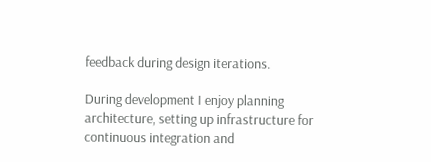feedback during design iterations.

During development I enjoy planning architecture, setting up infrastructure for continuous integration and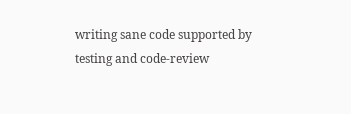writing sane code supported by testing and code-review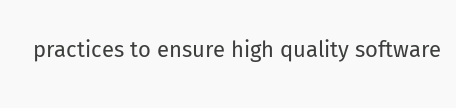practices to ensure high quality software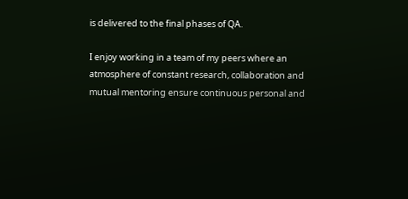is delivered to the final phases of QA.

I enjoy working in a team of my peers where an atmosphere of constant research, collaboration and mutual mentoring ensure continuous personal and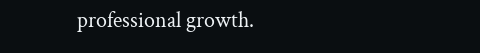professional growth.